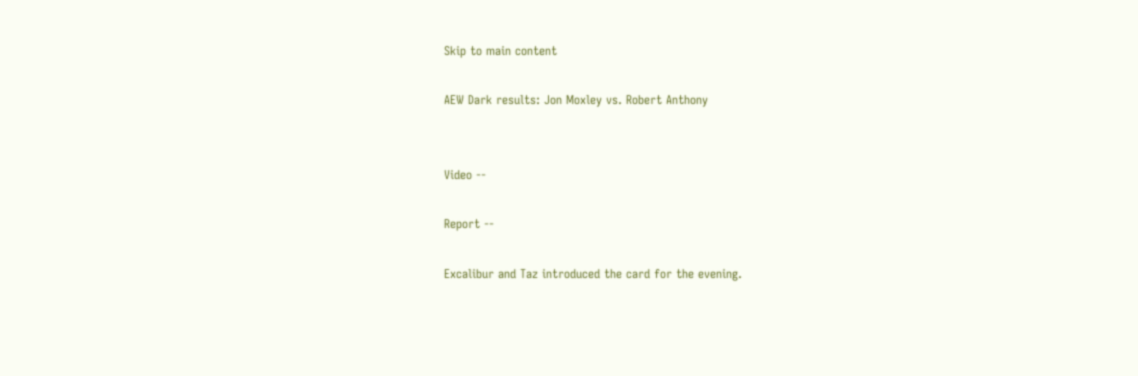Skip to main content

AEW Dark results: Jon Moxley vs. Robert Anthony


Video --

Report --

Excalibur and Taz introduced the card for the evening.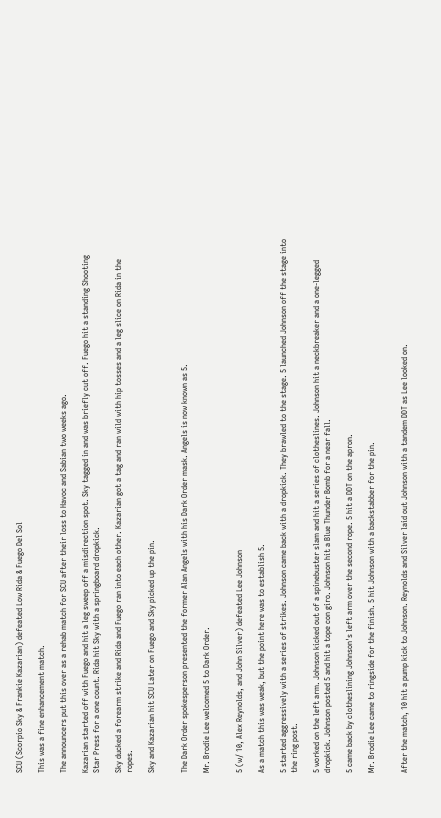SCU (Scorpio Sky & Frankie Kazarian) defeated Low Rida & Fuego Del Sol

This was a fine enhancement match.

The announcers put this over as a rehab match for SCU after their loss to Havoc and Sabian two weeks ago.

Kazarian started off with Fuego and hit a leg sweep off a misdirection spot. Sky tagged in and was briefly cut off. Fuego hit a standing Shooting Star Press for a one count. Rida hit Sky with a springboard dropkick.

Sky ducked a forearm strike and Rida and Fuego ran into each other. Kazarian got a tag and ran wild with hip tosses and a leg slice on Rida in the ropes.

Sky and Kazarian hit SCU Later on Fuego and Sky picked up the pin.


The Dark Order spokesperson presented the former Alan Angels with his Dark Order mask. Angels is now known as 5.

Mr. Brodie Lee welcomed 5 to Dark Order.


5 (w/ 10, Alex Reynolds, and John Silver) defeated Lee Johnson

As a match this was weak, but the point here was to establish 5.

5 started aggressively with a series of strikes. Johnson came back with a dropkick. They brawled to the stage. 5 launched Johnson off the stage into the ring post.

5 worked on the left arm. Johnson kicked out of a spinebuster slam and hit a series of clotheslines. Johnson hit a neckbreaker and a one-legged dropkick. Johnson posted 5 and hit a tope con giro. Johnson hit a Blue Thunder Bomb for a near fall.

5 came back by clotheslining Johnson's left arm over the second rope. 5 hit a DDT on the apron.

Mr. Brodie Lee came to ringside for the finish. 5 hit Johnson with a backstabber for the pin.


After the match, 10 hit a pump kick to Johnson. Reynolds and Silver laid out Johnson with a tandem DDT as Lee looked on.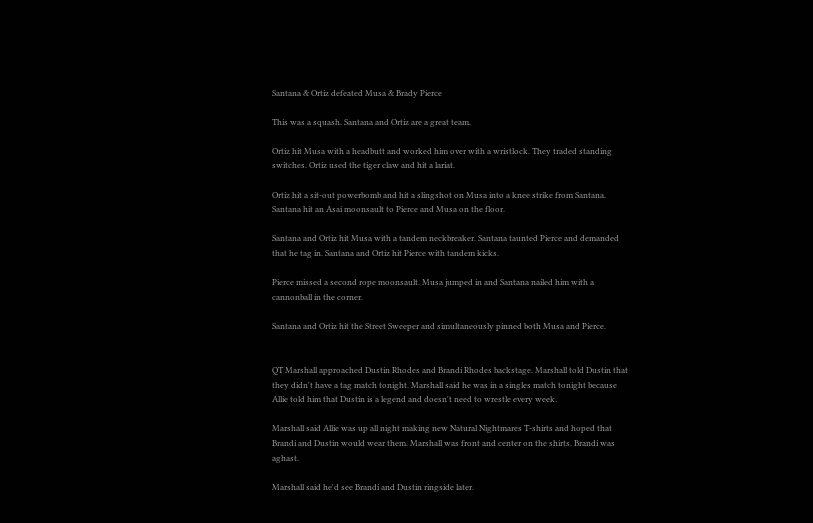Santana & Ortiz defeated Musa & Brady Pierce

This was a squash. Santana and Ortiz are a great team.

Ortiz hit Musa with a headbutt and worked him over with a wristlock. They traded standing switches. Ortiz used the tiger claw and hit a lariat.

Ortiz hit a sit-out powerbomb and hit a slingshot on Musa into a knee strike from Santana. Santana hit an Asai moonsault to Pierce and Musa on the floor.

Santana and Ortiz hit Musa with a tandem neckbreaker. Santana taunted Pierce and demanded that he tag in. Santana and Ortiz hit Pierce with tandem kicks.

Pierce missed a second rope moonsault. Musa jumped in and Santana nailed him with a cannonball in the corner.

Santana and Ortiz hit the Street Sweeper and simultaneously pinned both Musa and Pierce.


QT Marshall approached Dustin Rhodes and Brandi Rhodes backstage. Marshall told Dustin that they didn't have a tag match tonight. Marshall said he was in a singles match tonight because Allie told him that Dustin is a legend and doesn't need to wrestle every week.

Marshall said Allie was up all night making new Natural Nightmares T-shirts and hoped that Brandi and Dustin would wear them. Marshall was front and center on the shirts. Brandi was aghast.

Marshall said he'd see Brandi and Dustin ringside later.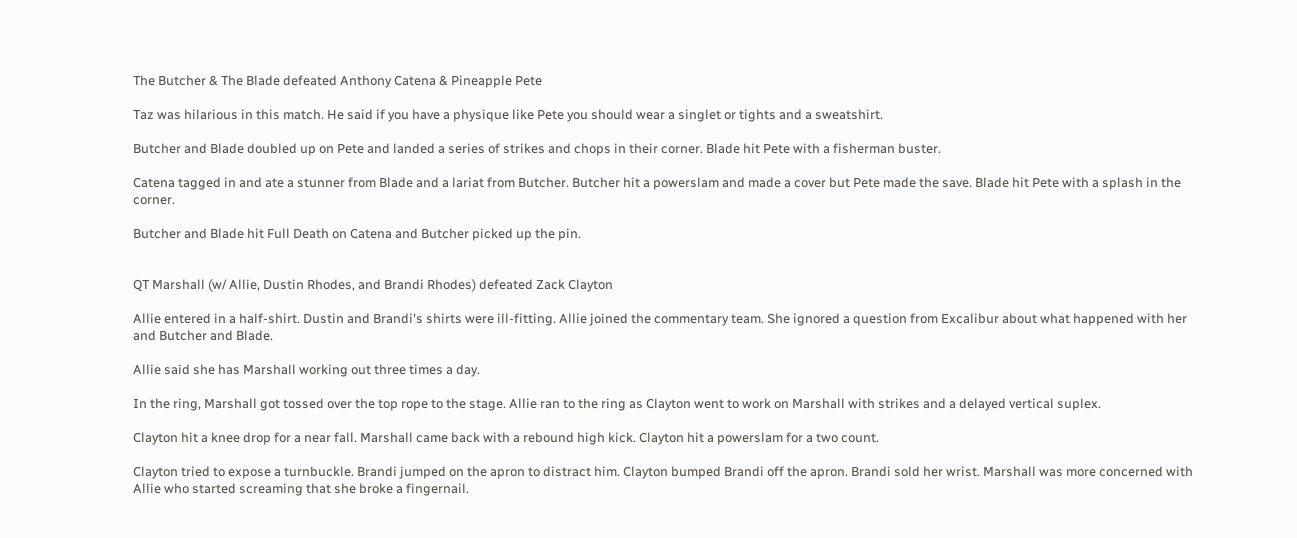The Butcher & The Blade defeated Anthony Catena & Pineapple Pete

Taz was hilarious in this match. He said if you have a physique like Pete you should wear a singlet or tights and a sweatshirt.

Butcher and Blade doubled up on Pete and landed a series of strikes and chops in their corner. Blade hit Pete with a fisherman buster.

Catena tagged in and ate a stunner from Blade and a lariat from Butcher. Butcher hit a powerslam and made a cover but Pete made the save. Blade hit Pete with a splash in the corner.

Butcher and Blade hit Full Death on Catena and Butcher picked up the pin.


QT Marshall (w/ Allie, Dustin Rhodes, and Brandi Rhodes) defeated Zack Clayton

Allie entered in a half-shirt. Dustin and Brandi's shirts were ill-fitting. Allie joined the commentary team. She ignored a question from Excalibur about what happened with her and Butcher and Blade.

Allie said she has Marshall working out three times a day.

In the ring, Marshall got tossed over the top rope to the stage. Allie ran to the ring as Clayton went to work on Marshall with strikes and a delayed vertical suplex.

Clayton hit a knee drop for a near fall. Marshall came back with a rebound high kick. Clayton hit a powerslam for a two count.

Clayton tried to expose a turnbuckle. Brandi jumped on the apron to distract him. Clayton bumped Brandi off the apron. Brandi sold her wrist. Marshall was more concerned with Allie who started screaming that she broke a fingernail.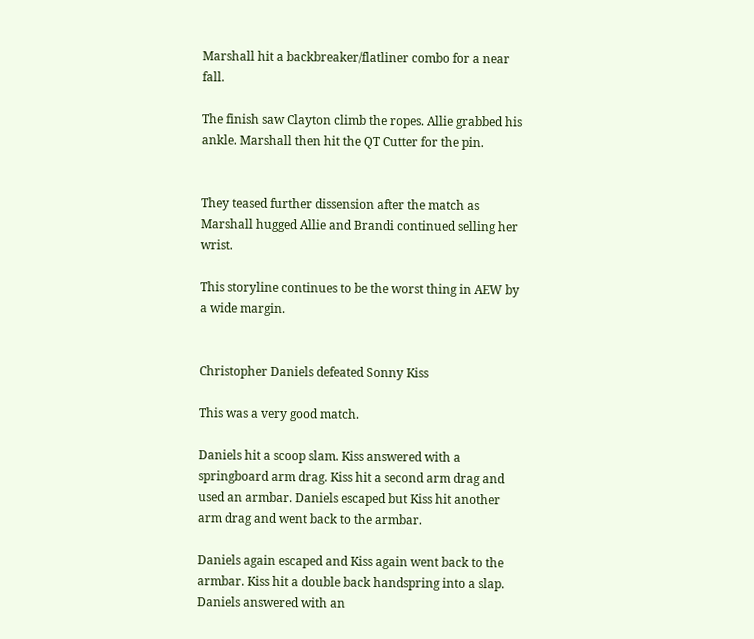Marshall hit a backbreaker/flatliner combo for a near fall.

The finish saw Clayton climb the ropes. Allie grabbed his ankle. Marshall then hit the QT Cutter for the pin.


They teased further dissension after the match as Marshall hugged Allie and Brandi continued selling her wrist.

This storyline continues to be the worst thing in AEW by a wide margin.


Christopher Daniels defeated Sonny Kiss

This was a very good match.

Daniels hit a scoop slam. Kiss answered with a springboard arm drag. Kiss hit a second arm drag and used an armbar. Daniels escaped but Kiss hit another arm drag and went back to the armbar.

Daniels again escaped and Kiss again went back to the armbar. Kiss hit a double back handspring into a slap. Daniels answered with an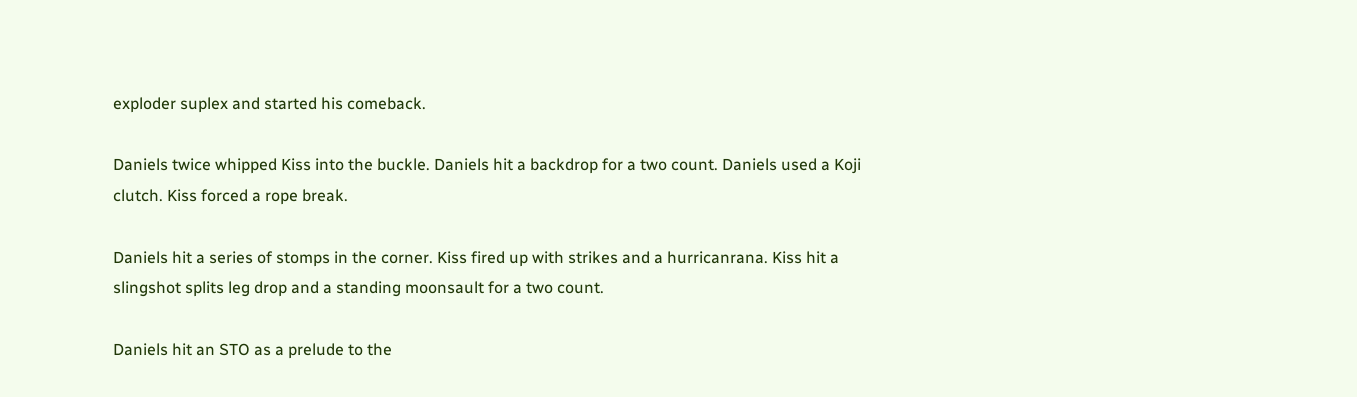exploder suplex and started his comeback.

Daniels twice whipped Kiss into the buckle. Daniels hit a backdrop for a two count. Daniels used a Koji clutch. Kiss forced a rope break.

Daniels hit a series of stomps in the corner. Kiss fired up with strikes and a hurricanrana. Kiss hit a slingshot splits leg drop and a standing moonsault for a two count.

Daniels hit an STO as a prelude to the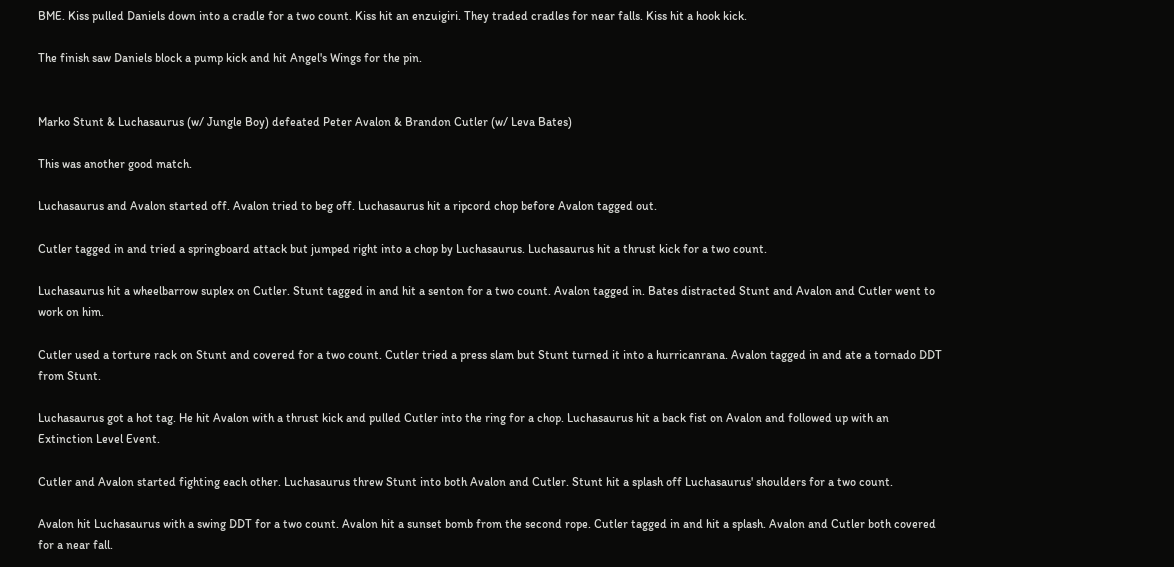BME. Kiss pulled Daniels down into a cradle for a two count. Kiss hit an enzuigiri. They traded cradles for near falls. Kiss hit a hook kick.

The finish saw Daniels block a pump kick and hit Angel's Wings for the pin.


Marko Stunt & Luchasaurus (w/ Jungle Boy) defeated Peter Avalon & Brandon Cutler (w/ Leva Bates)

This was another good match.

Luchasaurus and Avalon started off. Avalon tried to beg off. Luchasaurus hit a ripcord chop before Avalon tagged out.

Cutler tagged in and tried a springboard attack but jumped right into a chop by Luchasaurus. Luchasaurus hit a thrust kick for a two count.

Luchasaurus hit a wheelbarrow suplex on Cutler. Stunt tagged in and hit a senton for a two count. Avalon tagged in. Bates distracted Stunt and Avalon and Cutler went to work on him.

Cutler used a torture rack on Stunt and covered for a two count. Cutler tried a press slam but Stunt turned it into a hurricanrana. Avalon tagged in and ate a tornado DDT from Stunt.

Luchasaurus got a hot tag. He hit Avalon with a thrust kick and pulled Cutler into the ring for a chop. Luchasaurus hit a back fist on Avalon and followed up with an Extinction Level Event.

Cutler and Avalon started fighting each other. Luchasaurus threw Stunt into both Avalon and Cutler. Stunt hit a splash off Luchasaurus' shoulders for a two count.

Avalon hit Luchasaurus with a swing DDT for a two count. Avalon hit a sunset bomb from the second rope. Cutler tagged in and hit a splash. Avalon and Cutler both covered for a near fall.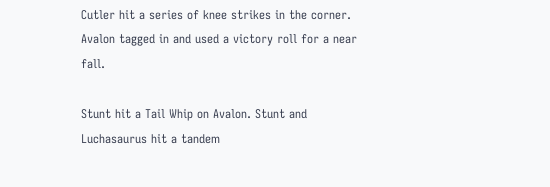Cutler hit a series of knee strikes in the corner. Avalon tagged in and used a victory roll for a near fall.

Stunt hit a Tail Whip on Avalon. Stunt and Luchasaurus hit a tandem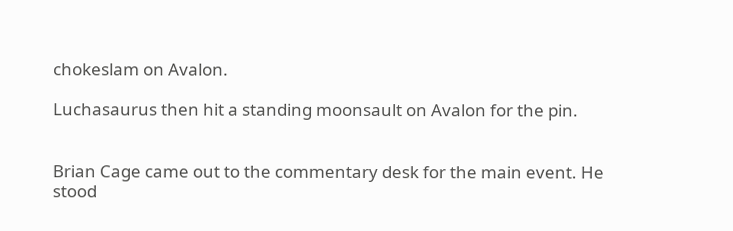chokeslam on Avalon.

Luchasaurus then hit a standing moonsault on Avalon for the pin.


Brian Cage came out to the commentary desk for the main event. He stood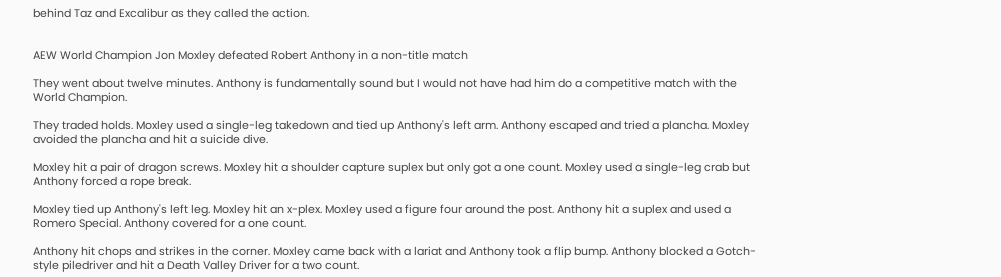behind Taz and Excalibur as they called the action.


AEW World Champion Jon Moxley defeated Robert Anthony in a non-title match

They went about twelve minutes. Anthony is fundamentally sound but I would not have had him do a competitive match with the World Champion.

They traded holds. Moxley used a single-leg takedown and tied up Anthony's left arm. Anthony escaped and tried a plancha. Moxley avoided the plancha and hit a suicide dive.

Moxley hit a pair of dragon screws. Moxley hit a shoulder capture suplex but only got a one count. Moxley used a single-leg crab but Anthony forced a rope break.

Moxley tied up Anthony's left leg. Moxley hit an x-plex. Moxley used a figure four around the post. Anthony hit a suplex and used a Romero Special. Anthony covered for a one count.

Anthony hit chops and strikes in the corner. Moxley came back with a lariat and Anthony took a flip bump. Anthony blocked a Gotch-style piledriver and hit a Death Valley Driver for a two count.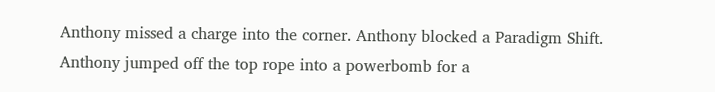Anthony missed a charge into the corner. Anthony blocked a Paradigm Shift. Anthony jumped off the top rope into a powerbomb for a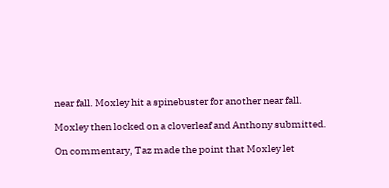near fall. Moxley hit a spinebuster for another near fall.

Moxley then locked on a cloverleaf and Anthony submitted.

On commentary, Taz made the point that Moxley let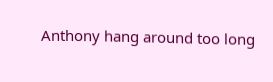Anthony hang around too long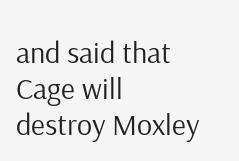and said that Cage will destroy Moxley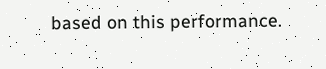based on this performance.